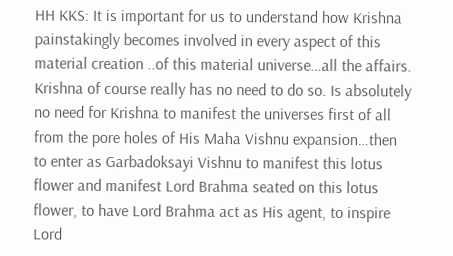HH KKS: It is important for us to understand how Krishna painstakingly becomes involved in every aspect of this material creation ..of this material universe…all the affairs. Krishna of course really has no need to do so. Is absolutely no need for Krishna to manifest the universes first of all from the pore holes of His Maha Vishnu expansion…then to enter as Garbadoksayi Vishnu to manifest this lotus flower and manifest Lord Brahma seated on this lotus flower, to have Lord Brahma act as His agent, to inspire Lord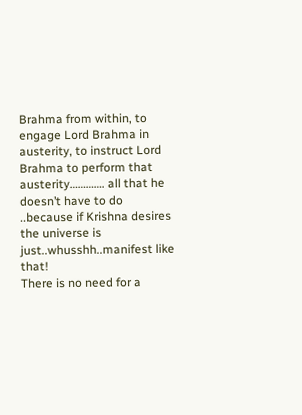Brahma from within, to engage Lord Brahma in austerity, to instruct Lord Brahma to perform that austerity…………. all that he doesn’t have to do ..because if Krishna desires the universe is just..whusshh..manifest like that!
There is no need for a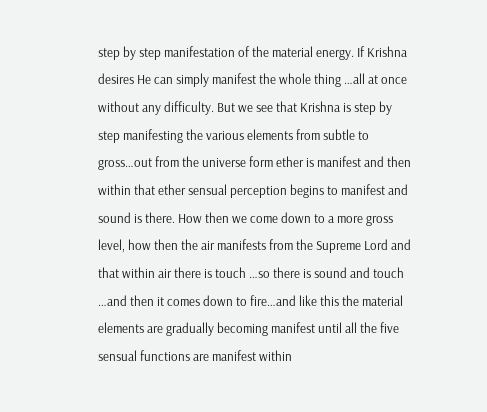step by step manifestation of the material energy. If Krishna desires He can simply manifest the whole thing …all at once without any difficulty. But we see that Krishna is step by step manifesting the various elements from subtle to gross…out from the universe form ether is manifest and then within that ether sensual perception begins to manifest and sound is there. How then we come down to a more gross level, how then the air manifests from the Supreme Lord and that within air there is touch …so there is sound and touch …and then it comes down to fire…and like this the material elements are gradually becoming manifest until all the five sensual functions are manifest within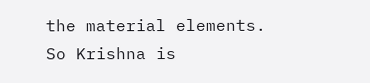the material elements.
So Krishna is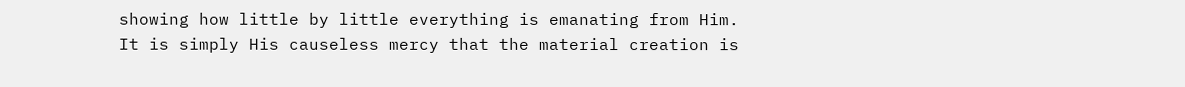showing how little by little everything is emanating from Him. It is simply His causeless mercy that the material creation is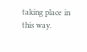taking place in this way.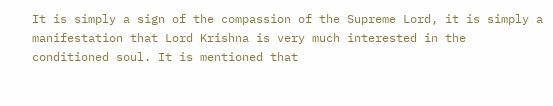It is simply a sign of the compassion of the Supreme Lord, it is simply a manifestation that Lord Krishna is very much interested in the conditioned soul. It is mentioned that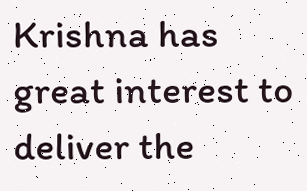Krishna has great interest to deliver the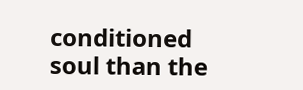conditioned soul than the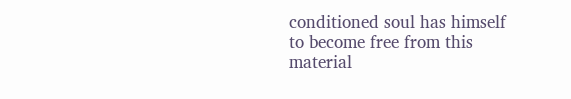conditioned soul has himself to become free from this material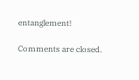entanglement!

Comments are closed.